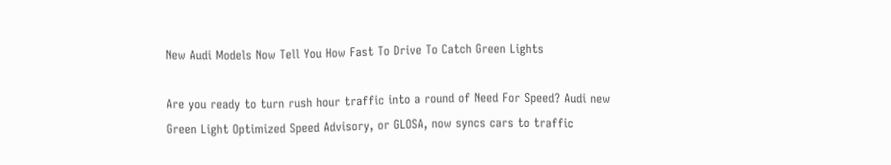New Audi Models Now Tell You How Fast To Drive To Catch Green Lights

Are you ready to turn rush hour traffic into a round of Need For Speed? Audi new Green Light Optimized Speed Advisory, or GLOSA, now syncs cars to traffic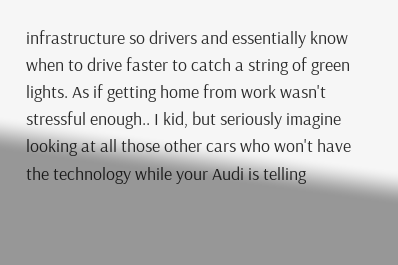infrastructure so drivers and essentially know when to drive faster to catch a string of green lights. As if getting home from work wasn't stressful enough.. I kid, but seriously imagine looking at all those other cars who won't have the technology while your Audi is telling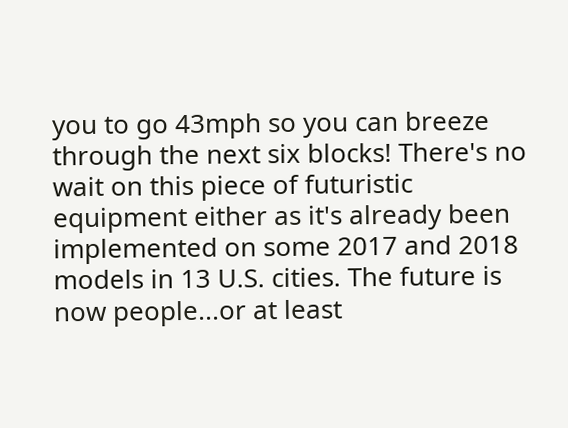you to go 43mph so you can breeze through the next six blocks! There's no wait on this piece of futuristic equipment either as it's already been implemented on some 2017 and 2018 models in 13 U.S. cities. The future is now people...or at least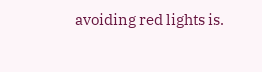avoiding red lights is.